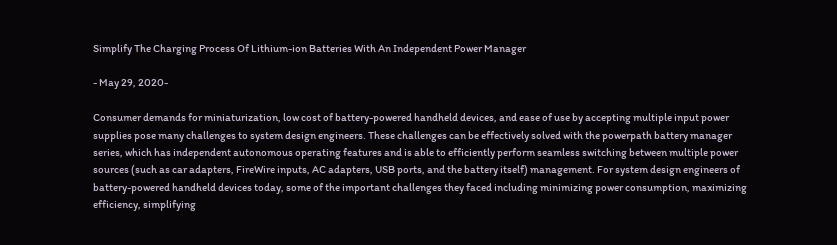Simplify The Charging Process Of Lithium-ion Batteries With An Independent Power Manager

- May 29, 2020-

Consumer demands for miniaturization, low cost of battery-powered handheld devices, and ease of use by accepting multiple input power supplies pose many challenges to system design engineers. These challenges can be effectively solved with the powerpath battery manager series, which has independent autonomous operating features and is able to efficiently perform seamless switching between multiple power sources (such as car adapters, FireWire inputs, AC adapters, USB ports, and the battery itself) management. For system design engineers of battery-powered handheld devices today, some of the important challenges they faced including minimizing power consumption, maximizing efficiency, simplifying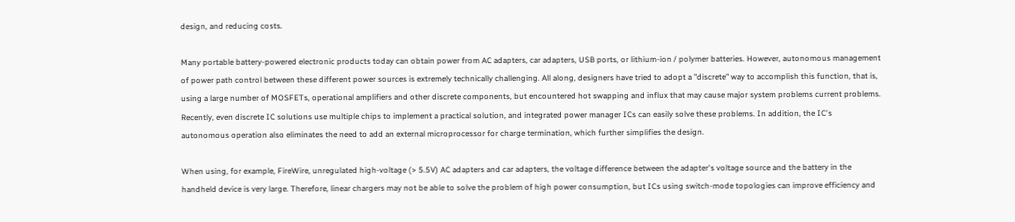design, and reducing costs.

Many portable battery-powered electronic products today can obtain power from AC adapters, car adapters, USB ports, or lithium-ion / polymer batteries. However, autonomous management of power path control between these different power sources is extremely technically challenging. All along, designers have tried to adopt a "discrete" way to accomplish this function, that is, using a large number of MOSFETs, operational amplifiers and other discrete components, but encountered hot swapping and influx that may cause major system problems current problems. Recently, even discrete IC solutions use multiple chips to implement a practical solution, and integrated power manager ICs can easily solve these problems. In addition, the IC's autonomous operation also eliminates the need to add an external microprocessor for charge termination, which further simplifies the design.

When using, for example, FireWire, unregulated high-voltage (> 5.5V) AC adapters and car adapters, the voltage difference between the adapter's voltage source and the battery in the handheld device is very large. Therefore, linear chargers may not be able to solve the problem of high power consumption, but ICs using switch-mode topologies can improve efficiency and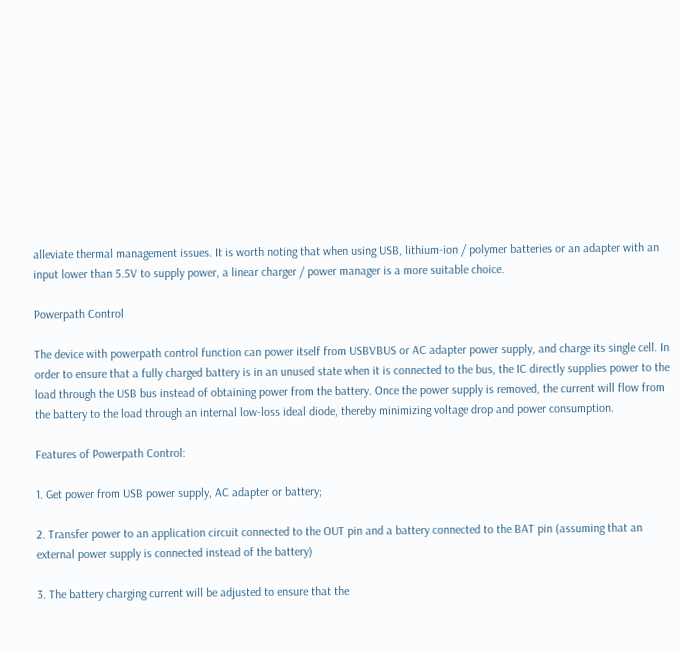alleviate thermal management issues. It is worth noting that when using USB, lithium-ion / polymer batteries or an adapter with an input lower than 5.5V to supply power, a linear charger / power manager is a more suitable choice.

Powerpath Control

The device with powerpath control function can power itself from USBVBUS or AC adapter power supply, and charge its single cell. In order to ensure that a fully charged battery is in an unused state when it is connected to the bus, the IC directly supplies power to the load through the USB bus instead of obtaining power from the battery. Once the power supply is removed, the current will flow from the battery to the load through an internal low-loss ideal diode, thereby minimizing voltage drop and power consumption.

Features of Powerpath Control:

1. Get power from USB power supply, AC adapter or battery;

2. Transfer power to an application circuit connected to the OUT pin and a battery connected to the BAT pin (assuming that an external power supply is connected instead of the battery)

3. The battery charging current will be adjusted to ensure that the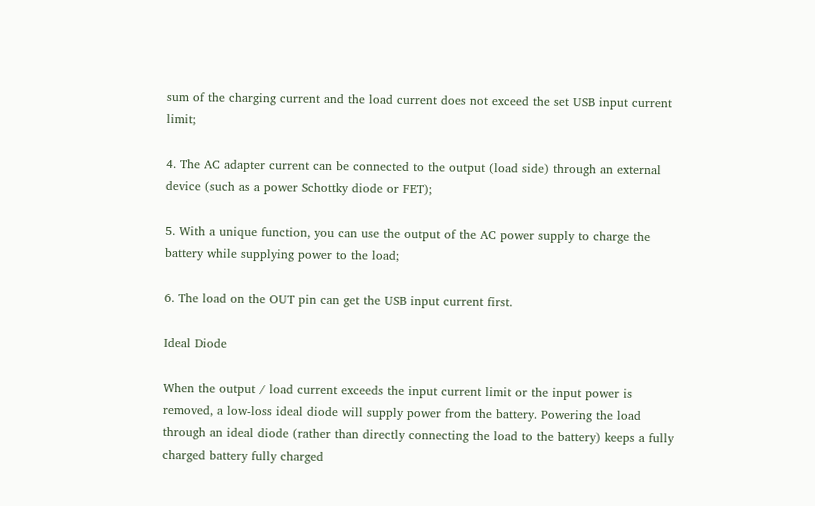sum of the charging current and the load current does not exceed the set USB input current limit;

4. The AC adapter current can be connected to the output (load side) through an external device (such as a power Schottky diode or FET);

5. With a unique function, you can use the output of the AC power supply to charge the battery while supplying power to the load;

6. The load on the OUT pin can get the USB input current first.

Ideal Diode

When the output / load current exceeds the input current limit or the input power is removed, a low-loss ideal diode will supply power from the battery. Powering the load through an ideal diode (rather than directly connecting the load to the battery) keeps a fully charged battery fully charged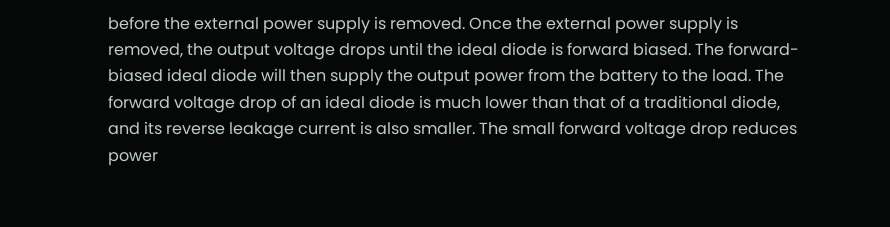before the external power supply is removed. Once the external power supply is removed, the output voltage drops until the ideal diode is forward biased. The forward-biased ideal diode will then supply the output power from the battery to the load. The forward voltage drop of an ideal diode is much lower than that of a traditional diode, and its reverse leakage current is also smaller. The small forward voltage drop reduces power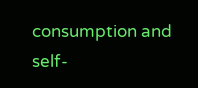consumption and self-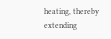heating, thereby extending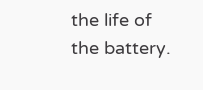the life of the battery.